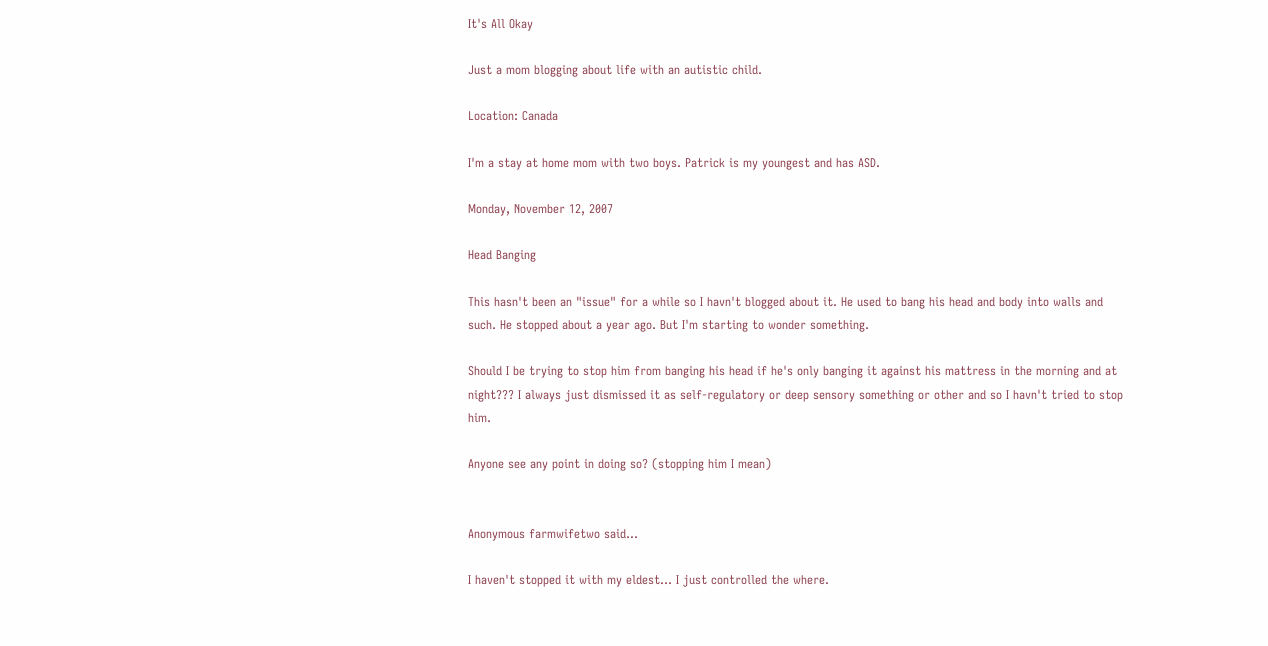It's All Okay

Just a mom blogging about life with an autistic child.

Location: Canada

I'm a stay at home mom with two boys. Patrick is my youngest and has ASD.

Monday, November 12, 2007

Head Banging

This hasn't been an "issue" for a while so I havn't blogged about it. He used to bang his head and body into walls and such. He stopped about a year ago. But I'm starting to wonder something.

Should I be trying to stop him from banging his head if he's only banging it against his mattress in the morning and at night??? I always just dismissed it as self-regulatory or deep sensory something or other and so I havn't tried to stop him.

Anyone see any point in doing so? (stopping him I mean)


Anonymous farmwifetwo said...

I haven't stopped it with my eldest... I just controlled the where.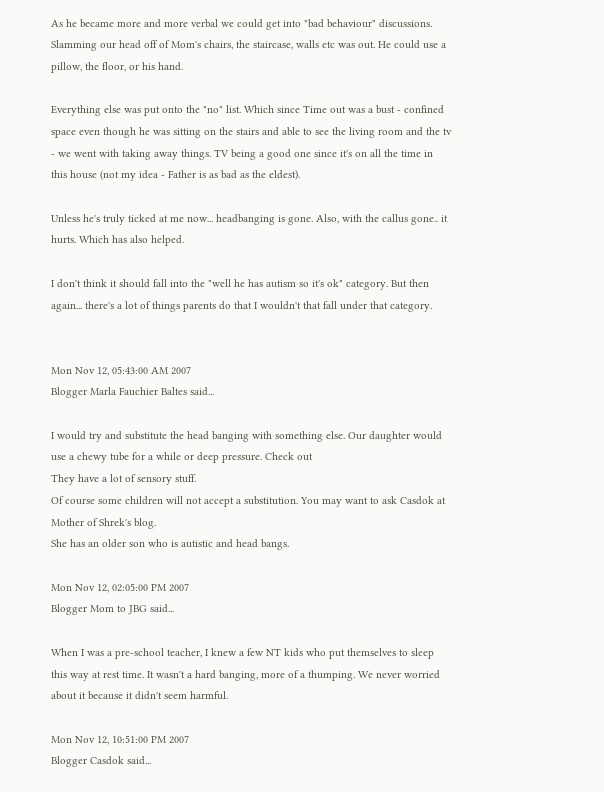As he became more and more verbal we could get into "bad behaviour" discussions. Slamming our head off of Mom's chairs, the staircase, walls etc was out. He could use a pillow, the floor, or his hand.

Everything else was put onto the "no" list. Which since Time out was a bust - confined space even though he was sitting on the stairs and able to see the living room and the tv - we went with taking away things. TV being a good one since it's on all the time in this house (not my idea - Father is as bad as the eldest).

Unless he's truly ticked at me now... headbanging is gone. Also, with the callus gone.. it hurts. Which has also helped.

I don't think it should fall into the "well he has autism so it's ok" category. But then again... there's a lot of things parents do that I wouldn't that fall under that category.


Mon Nov 12, 05:43:00 AM 2007
Blogger Marla Fauchier Baltes said...

I would try and substitute the head banging with something else. Our daughter would use a chewy tube for a while or deep pressure. Check out
They have a lot of sensory stuff.
Of course some children will not accept a substitution. You may want to ask Casdok at Mother of Shrek's blog.
She has an older son who is autistic and head bangs.

Mon Nov 12, 02:05:00 PM 2007
Blogger Mom to JBG said...

When I was a pre-school teacher, I knew a few NT kids who put themselves to sleep this way at rest time. It wasn't a hard banging, more of a thumping. We never worried about it because it didn't seem harmful.

Mon Nov 12, 10:51:00 PM 2007
Blogger Casdok said...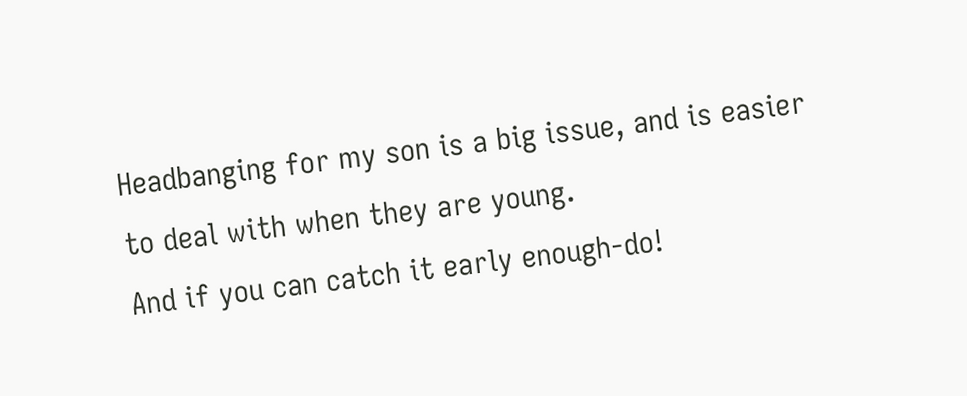Headbanging for my son is a big issue, and is easier to deal with when they are young.
And if you can catch it early enough-do!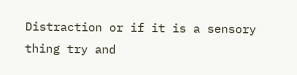Distraction or if it is a sensory thing try and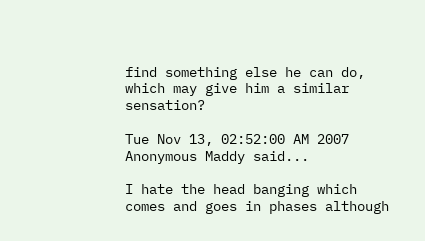find something else he can do, which may give him a similar sensation?

Tue Nov 13, 02:52:00 AM 2007
Anonymous Maddy said...

I hate the head banging which comes and goes in phases although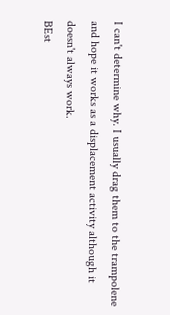I can't determine why. I usually drag them to the trampolene and hope it works as a displacement activity although it doesn't always work.
BEst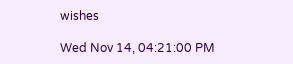wishes

Wed Nov 14, 04:21:00 PM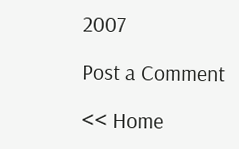2007

Post a Comment

<< Home